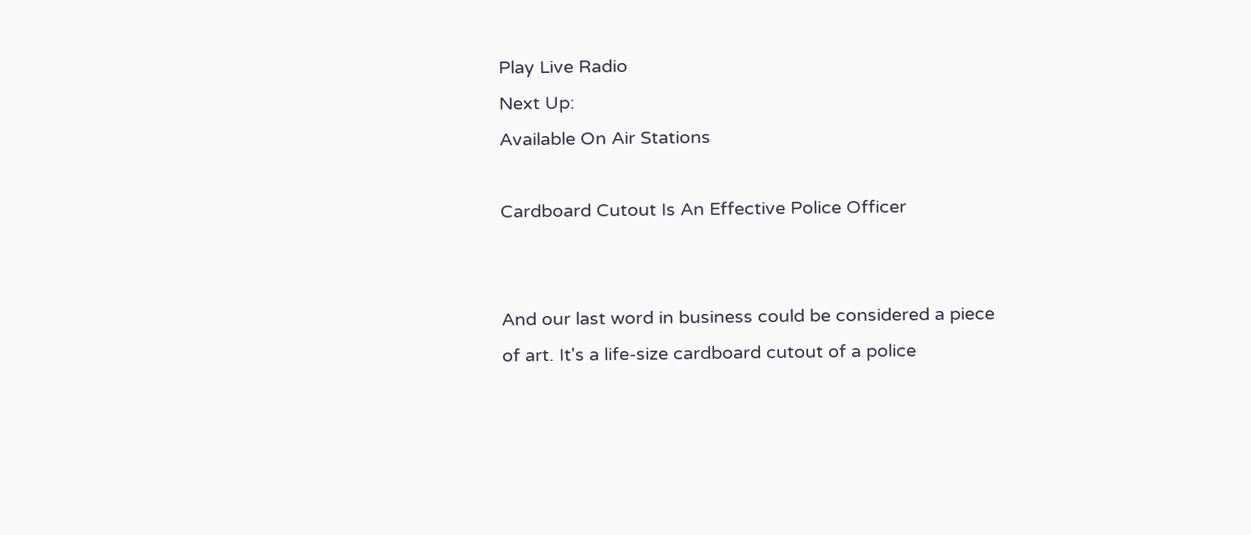Play Live Radio
Next Up:
Available On Air Stations

Cardboard Cutout Is An Effective Police Officer


And our last word in business could be considered a piece of art. It's a life-size cardboard cutout of a police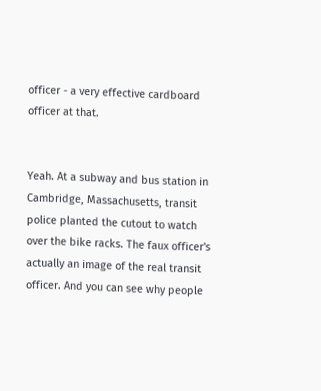officer - a very effective cardboard officer at that.


Yeah. At a subway and bus station in Cambridge, Massachusetts, transit police planted the cutout to watch over the bike racks. The faux officer's actually an image of the real transit officer. And you can see why people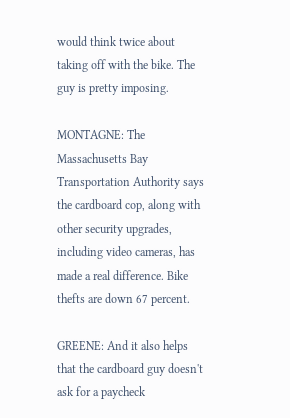would think twice about taking off with the bike. The guy is pretty imposing.

MONTAGNE: The Massachusetts Bay Transportation Authority says the cardboard cop, along with other security upgrades, including video cameras, has made a real difference. Bike thefts are down 67 percent.

GREENE: And it also helps that the cardboard guy doesn't ask for a paycheck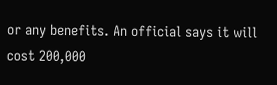or any benefits. An official says it will cost 200,000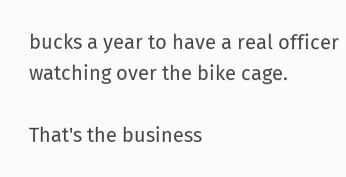bucks a year to have a real officer watching over the bike cage.

That's the business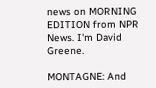news on MORNING EDITION from NPR News. I'm David Greene.

MONTAGNE: And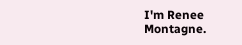I'm Renee Montagne.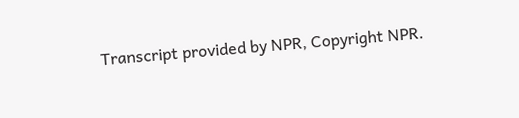Transcript provided by NPR, Copyright NPR.